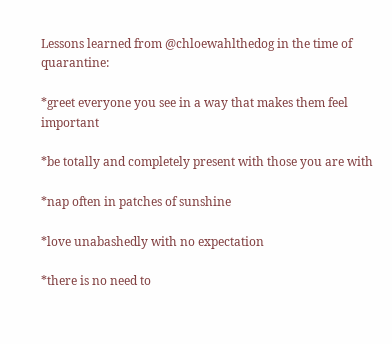Lessons learned from @chloewahlthedog in the time of quarantine:

*greet everyone you see in a way that makes them feel important

*be totally and completely present with those you are with

*nap often in patches of sunshine

*love unabashedly with no expectation

*there is no need to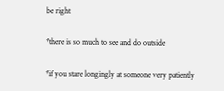be right

*there is so much to see and do outside

*if you stare longingly at someone very patiently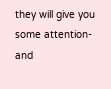they will give you some attention-and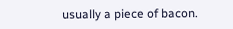usually a piece of bacon.